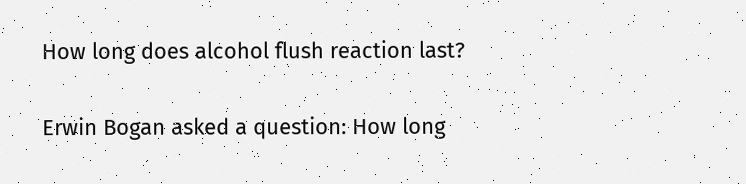How long does alcohol flush reaction last?

Erwin Bogan asked a question: How long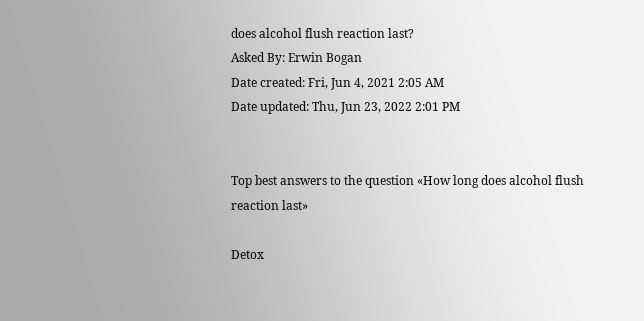does alcohol flush reaction last?
Asked By: Erwin Bogan
Date created: Fri, Jun 4, 2021 2:05 AM
Date updated: Thu, Jun 23, 2022 2:01 PM


Top best answers to the question «How long does alcohol flush reaction last»

Detox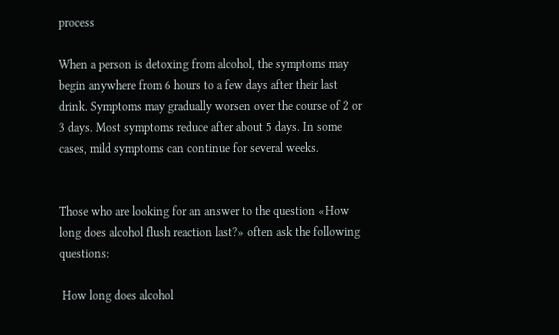process

When a person is detoxing from alcohol, the symptoms may begin anywhere from 6 hours to a few days after their last drink. Symptoms may gradually worsen over the course of 2 or 3 days. Most symptoms reduce after about 5 days. In some cases, mild symptoms can continue for several weeks.


Those who are looking for an answer to the question «How long does alcohol flush reaction last?» often ask the following questions:

 How long does alcohol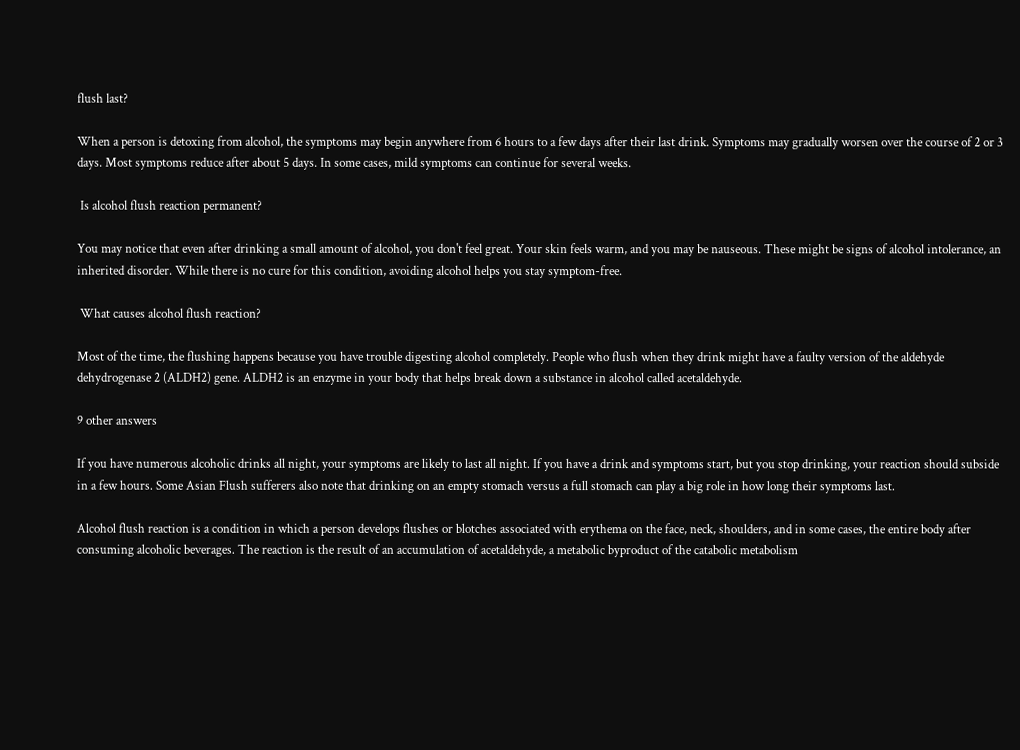flush last?

When a person is detoxing from alcohol, the symptoms may begin anywhere from 6 hours to a few days after their last drink. Symptoms may gradually worsen over the course of 2 or 3 days. Most symptoms reduce after about 5 days. In some cases, mild symptoms can continue for several weeks.

 Is alcohol flush reaction permanent?

You may notice that even after drinking a small amount of alcohol, you don't feel great. Your skin feels warm, and you may be nauseous. These might be signs of alcohol intolerance, an inherited disorder. While there is no cure for this condition, avoiding alcohol helps you stay symptom-free.

 What causes alcohol flush reaction?

Most of the time, the flushing happens because you have trouble digesting alcohol completely. People who flush when they drink might have a faulty version of the aldehyde dehydrogenase 2 (ALDH2) gene. ALDH2 is an enzyme in your body that helps break down a substance in alcohol called acetaldehyde.

9 other answers

If you have numerous alcoholic drinks all night, your symptoms are likely to last all night. If you have a drink and symptoms start, but you stop drinking, your reaction should subside in a few hours. Some Asian Flush sufferers also note that drinking on an empty stomach versus a full stomach can play a big role in how long their symptoms last.

Alcohol flush reaction is a condition in which a person develops flushes or blotches associated with erythema on the face, neck, shoulders, and in some cases, the entire body after consuming alcoholic beverages. The reaction is the result of an accumulation of acetaldehyde, a metabolic byproduct of the catabolic metabolism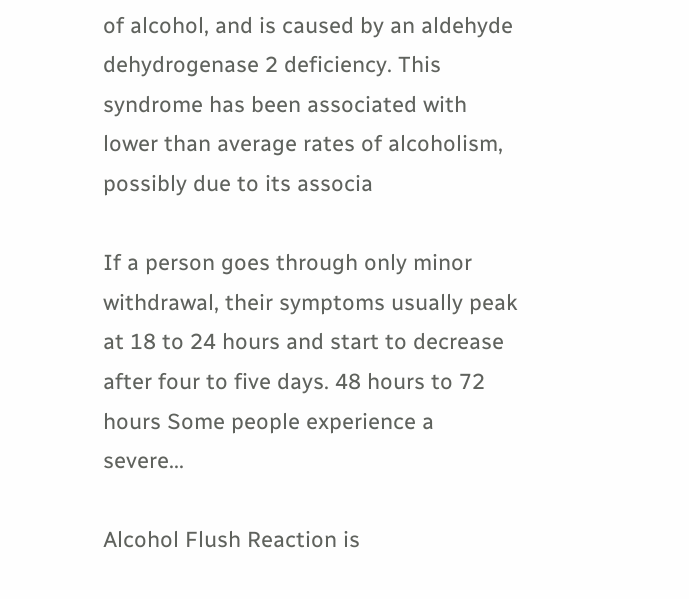of alcohol, and is caused by an aldehyde dehydrogenase 2 deficiency. This syndrome has been associated with lower than average rates of alcoholism, possibly due to its associa

If a person goes through only minor withdrawal, their symptoms usually peak at 18 to 24 hours and start to decrease after four to five days. 48 hours to 72 hours Some people experience a severe...

Alcohol Flush Reaction is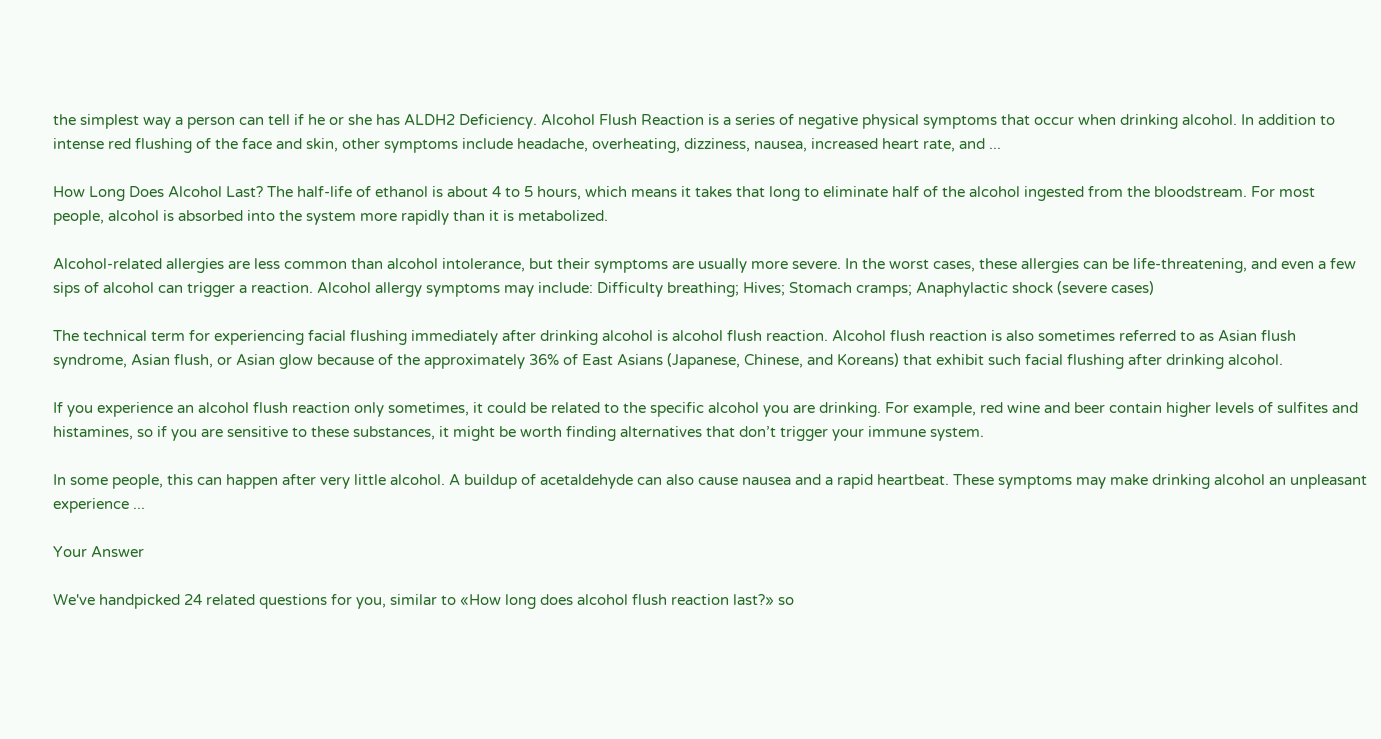the simplest way a person can tell if he or she has ALDH2 Deficiency. Alcohol Flush Reaction is a series of negative physical symptoms that occur when drinking alcohol. In addition to intense red flushing of the face and skin, other symptoms include headache, overheating, dizziness, nausea, increased heart rate, and ...

How Long Does Alcohol Last? The half-life of ethanol is about 4 to 5 hours, which means it takes that long to eliminate half of the alcohol ingested from the bloodstream. For most people, alcohol is absorbed into the system more rapidly than it is metabolized.

Alcohol-related allergies are less common than alcohol intolerance, but their symptoms are usually more severe. In the worst cases, these allergies can be life-threatening, and even a few sips of alcohol can trigger a reaction. Alcohol allergy symptoms may include: Difficulty breathing; Hives; Stomach cramps; Anaphylactic shock (severe cases)

The technical term for experiencing facial flushing immediately after drinking alcohol is alcohol flush reaction. Alcohol flush reaction is also sometimes referred to as Asian flush syndrome, Asian flush, or Asian glow because of the approximately 36% of East Asians (Japanese, Chinese, and Koreans) that exhibit such facial flushing after drinking alcohol.

If you experience an alcohol flush reaction only sometimes, it could be related to the specific alcohol you are drinking. For example, red wine and beer contain higher levels of sulfites and histamines, so if you are sensitive to these substances, it might be worth finding alternatives that don’t trigger your immune system.

In some people, this can happen after very little alcohol. A buildup of acetaldehyde can also cause nausea and a rapid heartbeat. These symptoms may make drinking alcohol an unpleasant experience ...

Your Answer

We've handpicked 24 related questions for you, similar to «How long does alcohol flush reaction last?» so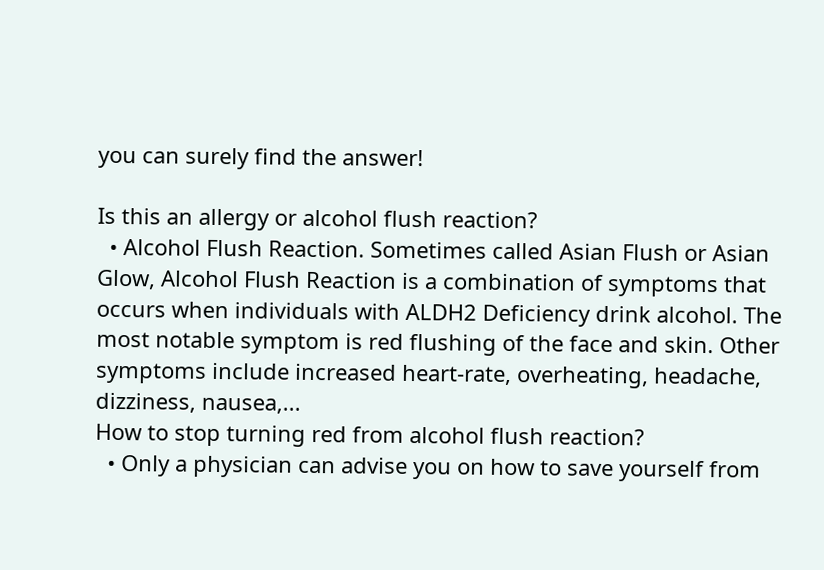you can surely find the answer!

Is this an allergy or alcohol flush reaction?
  • Alcohol Flush Reaction. Sometimes called Asian Flush or Asian Glow, Alcohol Flush Reaction is a combination of symptoms that occurs when individuals with ALDH2 Deficiency drink alcohol. The most notable symptom is red flushing of the face and skin. Other symptoms include increased heart-rate, overheating, headache, dizziness, nausea,...
How to stop turning red from alcohol flush reaction?
  • Only a physician can advise you on how to save yourself from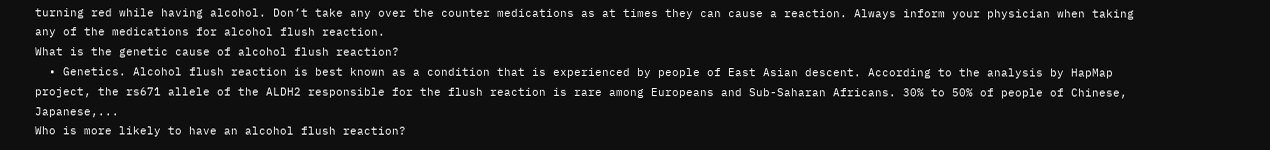turning red while having alcohol. Don’t take any over the counter medications as at times they can cause a reaction. Always inform your physician when taking any of the medications for alcohol flush reaction.
What is the genetic cause of alcohol flush reaction?
  • Genetics. Alcohol flush reaction is best known as a condition that is experienced by people of East Asian descent. According to the analysis by HapMap project, the rs671 allele of the ALDH2 responsible for the flush reaction is rare among Europeans and Sub-Saharan Africans. 30% to 50% of people of Chinese, Japanese,...
Who is more likely to have an alcohol flush reaction?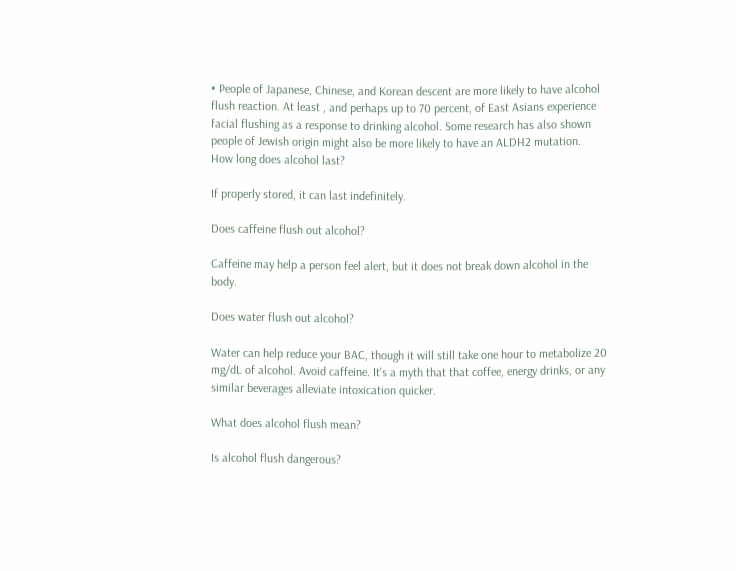• People of Japanese, Chinese, and Korean descent are more likely to have alcohol flush reaction. At least , and perhaps up to 70 percent, of East Asians experience facial flushing as a response to drinking alcohol. Some research has also shown people of Jewish origin might also be more likely to have an ALDH2 mutation.
How long does alcohol last?

If properly stored, it can last indefinitely.

Does caffeine flush out alcohol?

Caffeine may help a person feel alert, but it does not break down alcohol in the body.

Does water flush out alcohol?

Water can help reduce your BAC, though it will still take one hour to metabolize 20 mg/dL of alcohol. Avoid caffeine. It's a myth that that coffee, energy drinks, or any similar beverages alleviate intoxication quicker.

What does alcohol flush mean?

Is alcohol flush dangerous?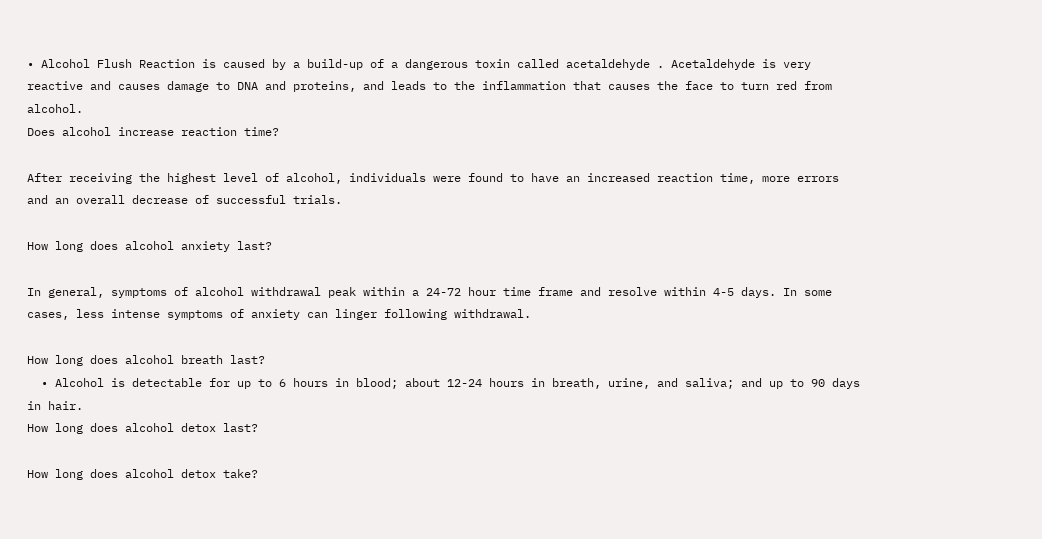• Alcohol Flush Reaction is caused by a build-up of a dangerous toxin called acetaldehyde . Acetaldehyde is very reactive and causes damage to DNA and proteins, and leads to the inflammation that causes the face to turn red from alcohol.
Does alcohol increase reaction time?

After receiving the highest level of alcohol, individuals were found to have an increased reaction time, more errors and an overall decrease of successful trials.

How long does alcohol anxiety last?

In general, symptoms of alcohol withdrawal peak within a 24-72 hour time frame and resolve within 4-5 days. In some cases, less intense symptoms of anxiety can linger following withdrawal.

How long does alcohol breath last?
  • Alcohol is detectable for up to 6 hours in blood; about 12-24 hours in breath, urine, and saliva; and up to 90 days in hair.
How long does alcohol detox last?

How long does alcohol detox take?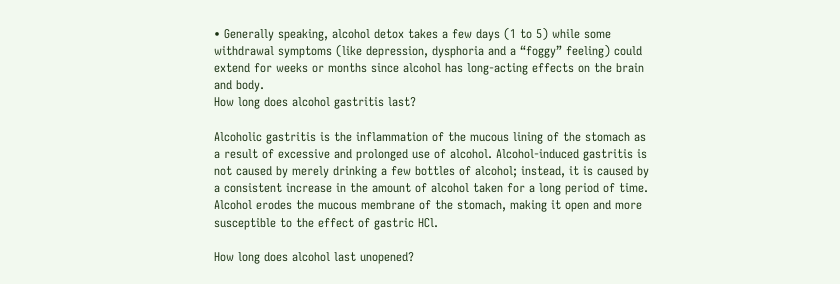• Generally speaking, alcohol detox takes a few days (1 to 5) while some withdrawal symptoms (like depression, dysphoria and a “foggy” feeling) could extend for weeks or months since alcohol has long-acting effects on the brain and body.
How long does alcohol gastritis last?

Alcoholic gastritis is the inflammation of the mucous lining of the stomach as a result of excessive and prolonged use of alcohol. Alcohol-induced gastritis is not caused by merely drinking a few bottles of alcohol; instead, it is caused by a consistent increase in the amount of alcohol taken for a long period of time. Alcohol erodes the mucous membrane of the stomach, making it open and more susceptible to the effect of gastric HCl.

How long does alcohol last unopened?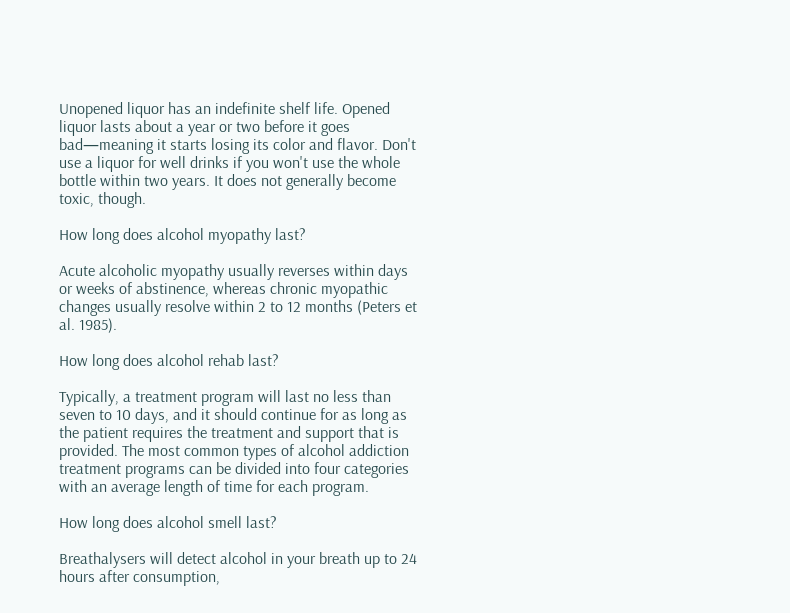Unopened liquor has an indefinite shelf life. Opened liquor lasts about a year or two before it goes bad—meaning it starts losing its color and flavor. Don't use a liquor for well drinks if you won't use the whole bottle within two years. It does not generally become toxic, though.

How long does alcohol myopathy last?

Acute alcoholic myopathy usually reverses within days or weeks of abstinence, whereas chronic myopathic changes usually resolve within 2 to 12 months (Peters et al. 1985).

How long does alcohol rehab last?

Typically, a treatment program will last no less than seven to 10 days, and it should continue for as long as the patient requires the treatment and support that is provided. The most common types of alcohol addiction treatment programs can be divided into four categories with an average length of time for each program.

How long does alcohol smell last?

Breathalysers will detect alcohol in your breath up to 24 hours after consumption,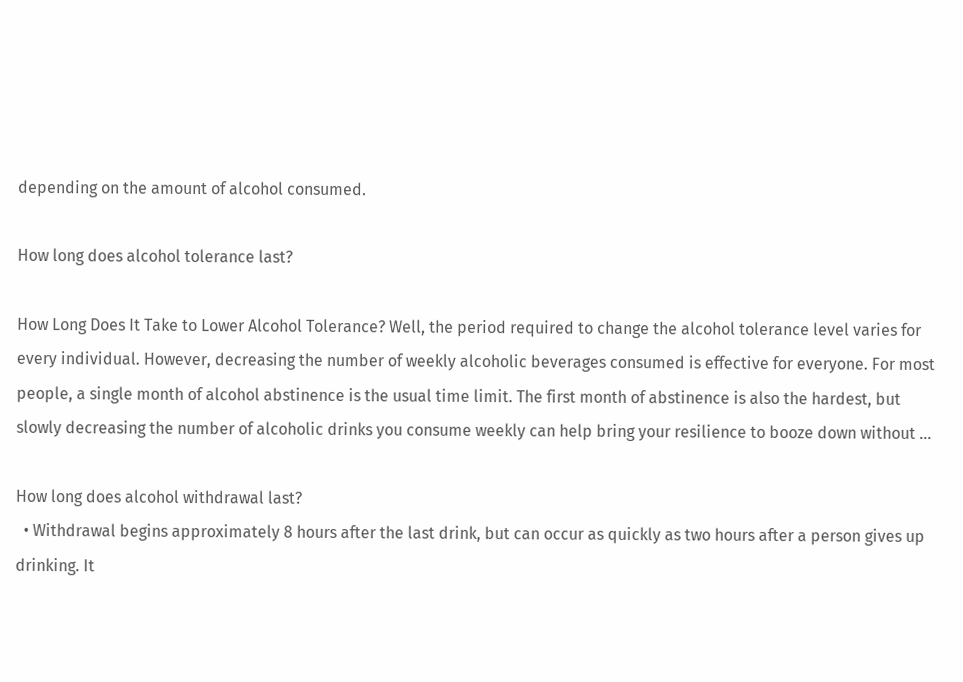depending on the amount of alcohol consumed.

How long does alcohol tolerance last?

How Long Does It Take to Lower Alcohol Tolerance? Well, the period required to change the alcohol tolerance level varies for every individual. However, decreasing the number of weekly alcoholic beverages consumed is effective for everyone. For most people, a single month of alcohol abstinence is the usual time limit. The first month of abstinence is also the hardest, but slowly decreasing the number of alcoholic drinks you consume weekly can help bring your resilience to booze down without ...

How long does alcohol withdrawal last?
  • Withdrawal begins approximately 8 hours after the last drink, but can occur as quickly as two hours after a person gives up drinking. It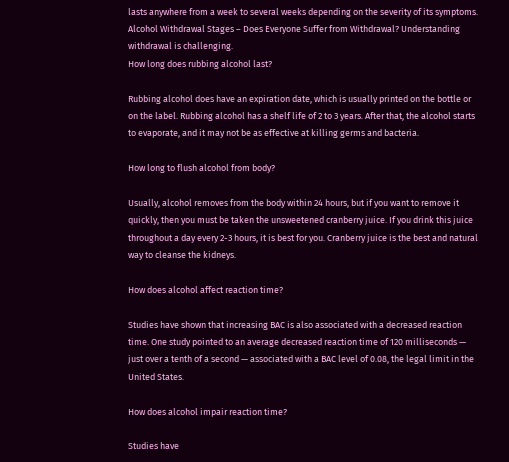lasts anywhere from a week to several weeks depending on the severity of its symptoms. Alcohol Withdrawal Stages – Does Everyone Suffer from Withdrawal? Understanding withdrawal is challenging.
How long does rubbing alcohol last?

Rubbing alcohol does have an expiration date, which is usually printed on the bottle or on the label. Rubbing alcohol has a shelf life of 2 to 3 years. After that, the alcohol starts to evaporate, and it may not be as effective at killing germs and bacteria.

How long to flush alcohol from body?

Usually, alcohol removes from the body within 24 hours, but if you want to remove it quickly, then you must be taken the unsweetened cranberry juice. If you drink this juice throughout a day every 2-3 hours, it is best for you. Cranberry juice is the best and natural way to cleanse the kidneys.

How does alcohol affect reaction time?

Studies have shown that increasing BAC is also associated with a decreased reaction time. One study pointed to an average decreased reaction time of 120 milliseconds — just over a tenth of a second — associated with a BAC level of 0.08, the legal limit in the United States.

How does alcohol impair reaction time?

Studies have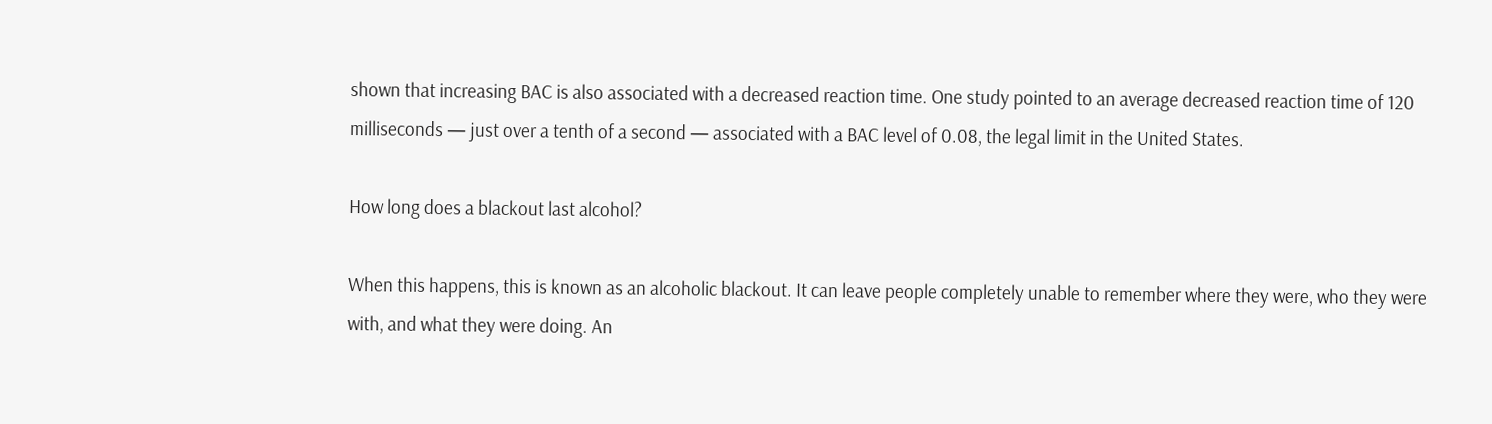shown that increasing BAC is also associated with a decreased reaction time. One study pointed to an average decreased reaction time of 120 milliseconds — just over a tenth of a second — associated with a BAC level of 0.08, the legal limit in the United States.

How long does a blackout last alcohol?

When this happens, this is known as an alcoholic blackout. It can leave people completely unable to remember where they were, who they were with, and what they were doing. An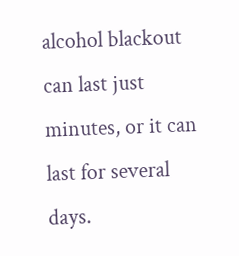alcohol blackout can last just minutes, or it can last for several days.